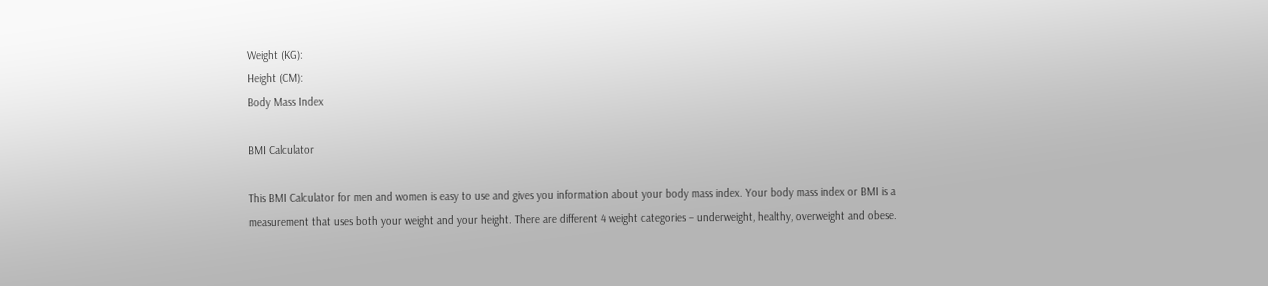Weight (KG):
Height (CM):
Body Mass Index

BMI Calculator

This BMI Calculator for men and women is easy to use and gives you information about your body mass index. Your body mass index or BMI is a measurement that uses both your weight and your height. There are different 4 weight categories – underweight, healthy, overweight and obese.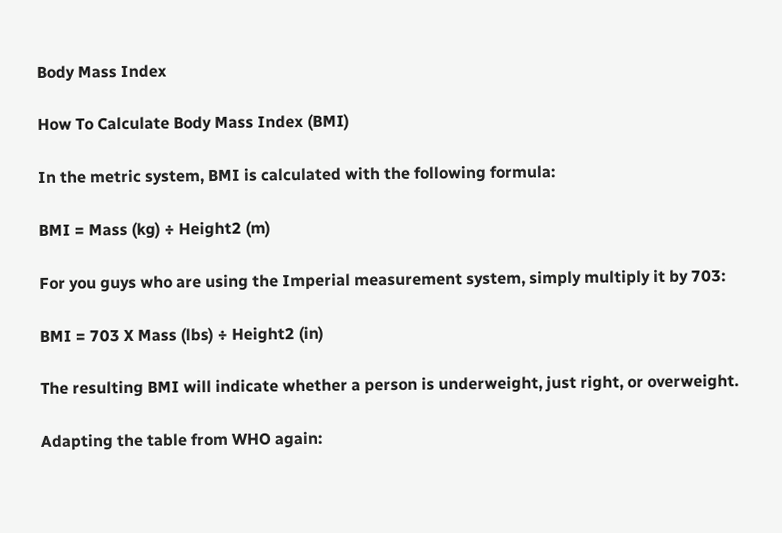Body Mass Index

How To Calculate Body Mass Index (BMI)

In the metric system, BMI is calculated with the following formula:

BMI = Mass (kg) ÷ Height2 (m)

For you guys who are using the Imperial measurement system, simply multiply it by 703:

BMI = 703 X Mass (lbs) ÷ Height2 (in)

The resulting BMI will indicate whether a person is underweight, just right, or overweight.

Adapting the table from WHO again: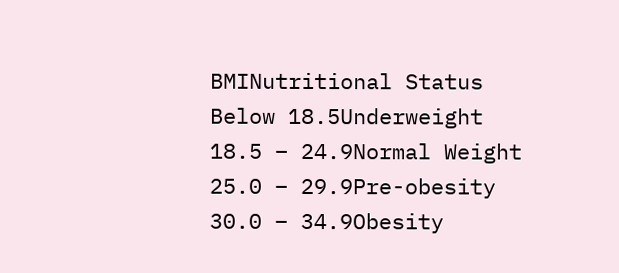BMINutritional Status
Below 18.5Underweight
18.5 – 24.9Normal Weight
25.0 – 29.9Pre-obesity
30.0 – 34.9Obesity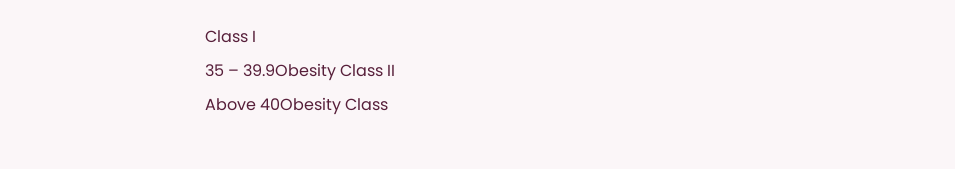Class I
35 – 39.9Obesity Class II
Above 40Obesity Class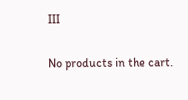III

No products in the cart.